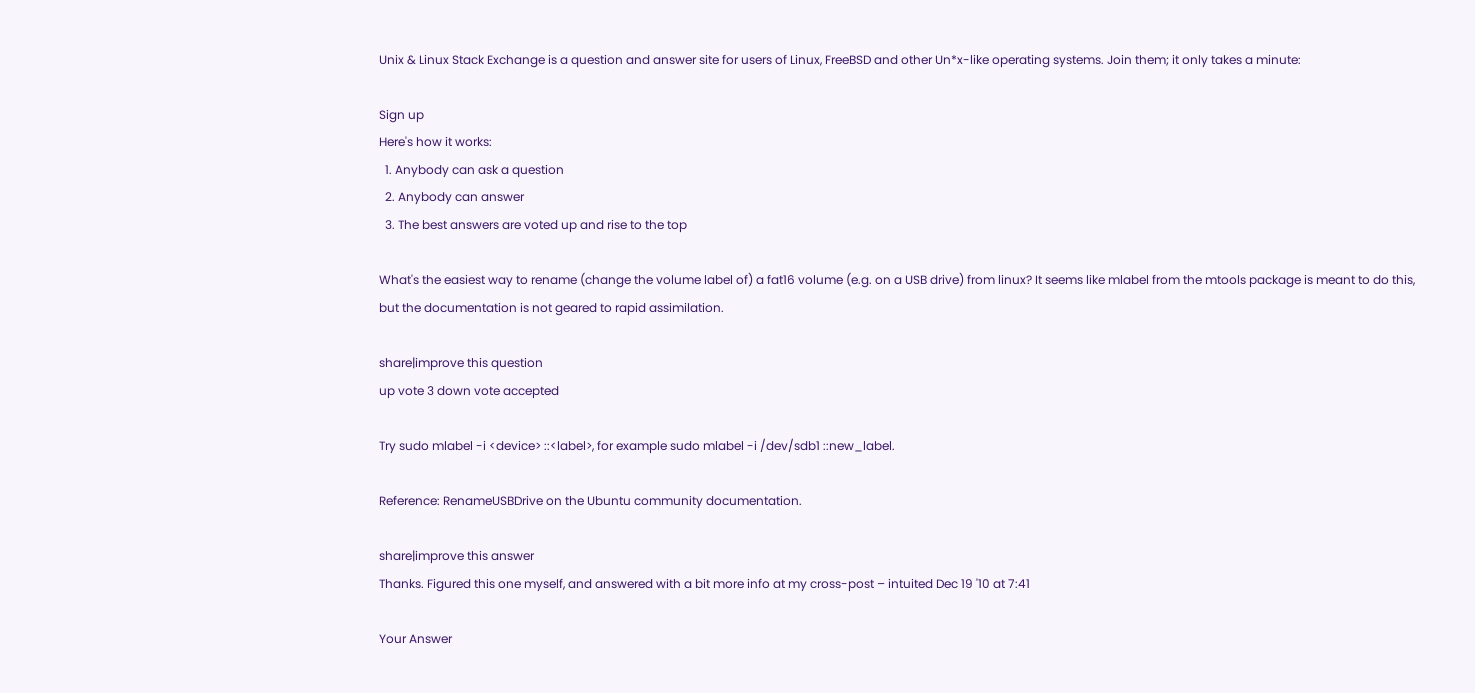Unix & Linux Stack Exchange is a question and answer site for users of Linux, FreeBSD and other Un*x-like operating systems. Join them; it only takes a minute:

Sign up
Here's how it works:
  1. Anybody can ask a question
  2. Anybody can answer
  3. The best answers are voted up and rise to the top

What's the easiest way to rename (change the volume label of) a fat16 volume (e.g. on a USB drive) from linux? It seems like mlabel from the mtools package is meant to do this, but the documentation is not geared to rapid assimilation.

share|improve this question
up vote 3 down vote accepted

Try sudo mlabel -i <device> ::<label>, for example sudo mlabel -i /dev/sdb1 ::new_label.

Reference: RenameUSBDrive on the Ubuntu community documentation.

share|improve this answer
Thanks. Figured this one myself, and answered with a bit more info at my cross-post – intuited Dec 19 '10 at 7:41

Your Answer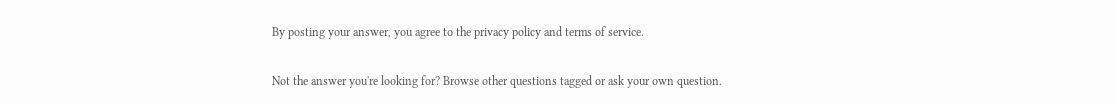By posting your answer, you agree to the privacy policy and terms of service.

Not the answer you're looking for? Browse other questions tagged or ask your own question.